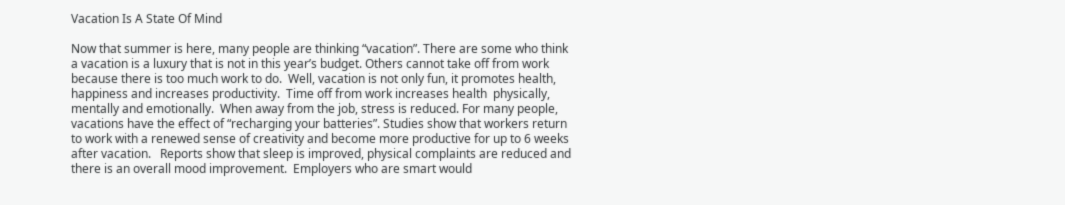Vacation Is A State Of Mind

Now that summer is here, many people are thinking “vacation”. There are some who think a vacation is a luxury that is not in this year’s budget. Others cannot take off from work because there is too much work to do.  Well, vacation is not only fun, it promotes health, happiness and increases productivity.  Time off from work increases health  physically, mentally and emotionally.  When away from the job, stress is reduced. For many people, vacations have the effect of “recharging your batteries”. Studies show that workers return to work with a renewed sense of creativity and become more productive for up to 6 weeks after vacation.   Reports show that sleep is improved, physical complaints are reduced and there is an overall mood improvement.  Employers who are smart would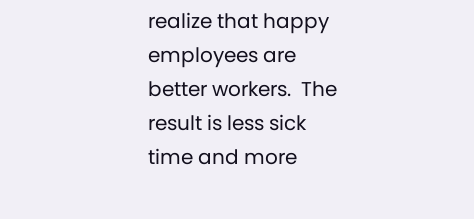realize that happy employees are better workers.  The result is less sick time and more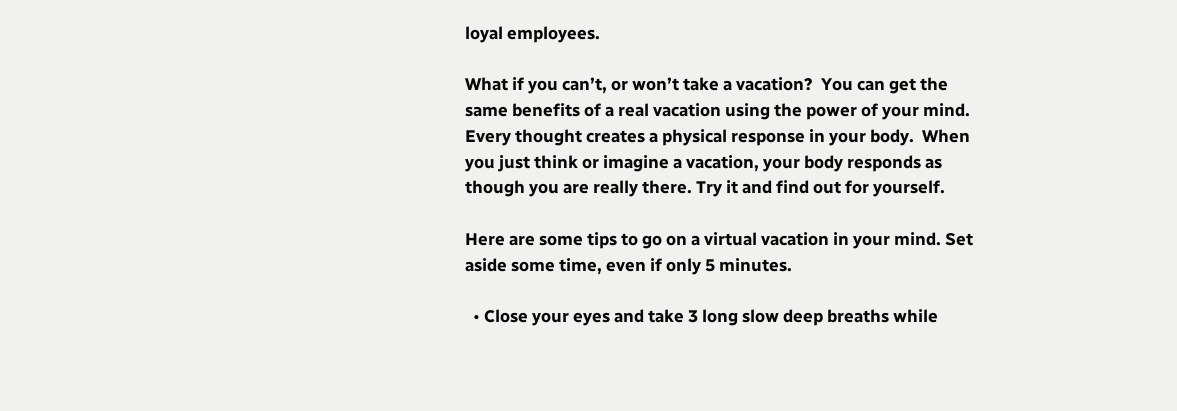loyal employees.

What if you can’t, or won’t take a vacation?  You can get the same benefits of a real vacation using the power of your mind.  Every thought creates a physical response in your body.  When you just think or imagine a vacation, your body responds as though you are really there. Try it and find out for yourself.

Here are some tips to go on a virtual vacation in your mind. Set aside some time, even if only 5 minutes.

  • Close your eyes and take 3 long slow deep breaths while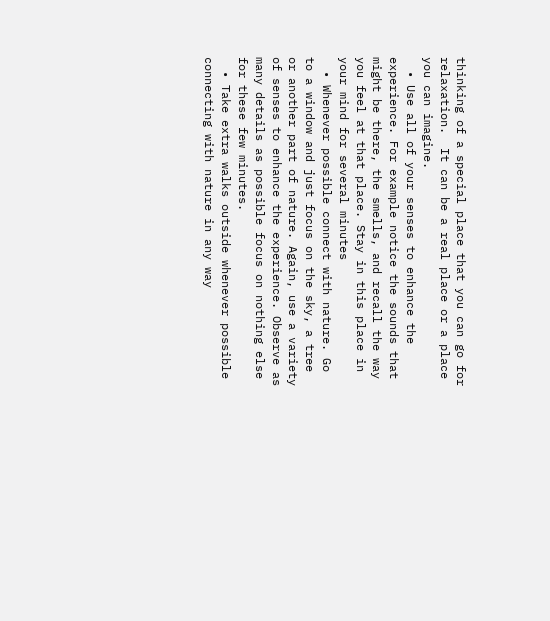thinking of a special place that you can go for relaxation.  It can be a real place or a place you can imagine.
  • Use all of your senses to enhance the experience. For example notice the sounds that might be there, the smells, and recall the way you feel at that place. Stay in this place in your mind for several minutes
  • Whenever possible connect with nature. Go to a window and just focus on the sky, a tree or another part of nature. Again, use a variety of senses to enhance the experience. Observe as many details as possible focus on nothing else for these few minutes.
  • Take extra walks outside whenever possible connecting with nature in any way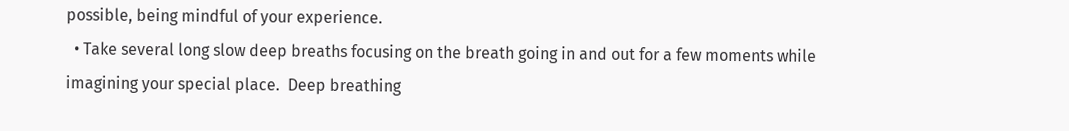possible, being mindful of your experience.
  • Take several long slow deep breaths focusing on the breath going in and out for a few moments while imagining your special place.  Deep breathing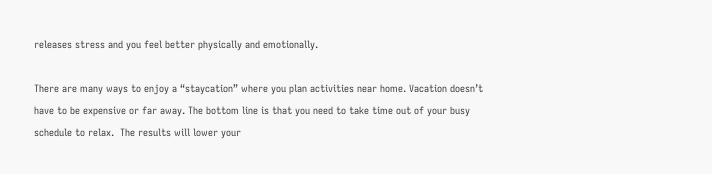releases stress and you feel better physically and emotionally.

There are many ways to enjoy a “staycation” where you plan activities near home. Vacation doesn’t have to be expensive or far away. The bottom line is that you need to take time out of your busy schedule to relax.  The results will lower your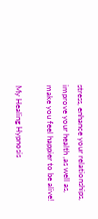stress, enhance your relationships, improve your health ,as well as, make you feel happier to be alive!

My Healing Hypnosis